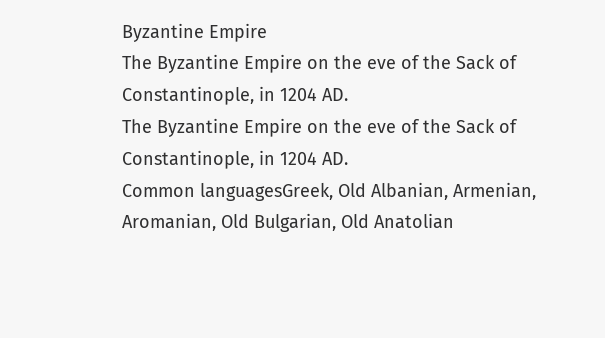Byzantine Empire
The Byzantine Empire on the eve of the Sack of Constantinople, in 1204 AD.
The Byzantine Empire on the eve of the Sack of Constantinople, in 1204 AD.
Common languagesGreek, Old Albanian, Armenian, Aromanian, Old Bulgarian, Old Anatolian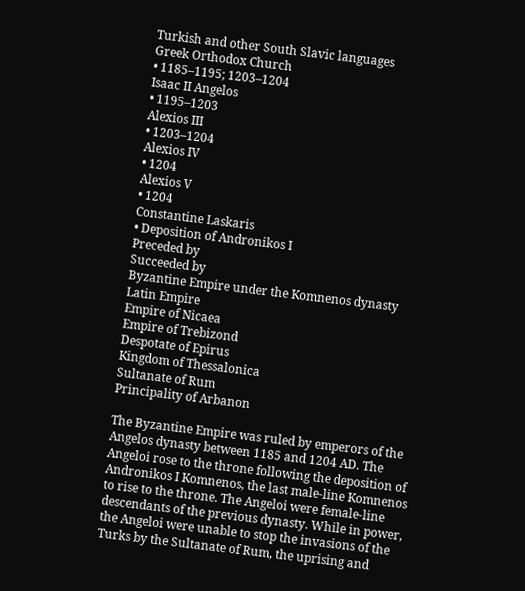Turkish and other South Slavic languages
Greek Orthodox Church
• 1185–1195; 1203–1204
Isaac II Angelos
• 1195–1203
Alexios III
• 1203–1204
Alexios IV
• 1204
Alexios V
• 1204
Constantine Laskaris
• Deposition of Andronikos I
Preceded by
Succeeded by
Byzantine Empire under the Komnenos dynasty
Latin Empire
Empire of Nicaea
Empire of Trebizond
Despotate of Epirus
Kingdom of Thessalonica
Sultanate of Rum
Principality of Arbanon

The Byzantine Empire was ruled by emperors of the Angelos dynasty between 1185 and 1204 AD. The Angeloi rose to the throne following the deposition of Andronikos I Komnenos, the last male-line Komnenos to rise to the throne. The Angeloi were female-line descendants of the previous dynasty. While in power, the Angeloi were unable to stop the invasions of the Turks by the Sultanate of Rum, the uprising and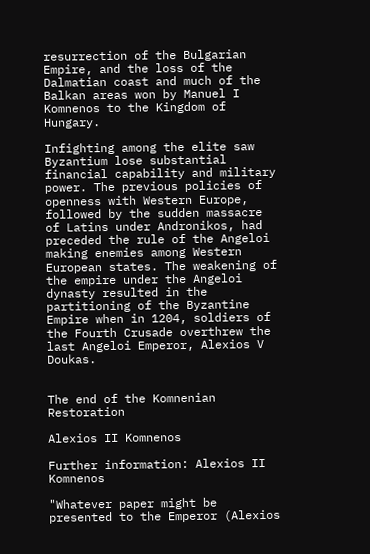resurrection of the Bulgarian Empire, and the loss of the Dalmatian coast and much of the Balkan areas won by Manuel I Komnenos to the Kingdom of Hungary.

Infighting among the elite saw Byzantium lose substantial financial capability and military power. The previous policies of openness with Western Europe, followed by the sudden massacre of Latins under Andronikos, had preceded the rule of the Angeloi making enemies among Western European states. The weakening of the empire under the Angeloi dynasty resulted in the partitioning of the Byzantine Empire when in 1204, soldiers of the Fourth Crusade overthrew the last Angeloi Emperor, Alexios V Doukas.


The end of the Komnenian Restoration

Alexios II Komnenos

Further information: Alexios II Komnenos

"Whatever paper might be presented to the Emperor (Alexios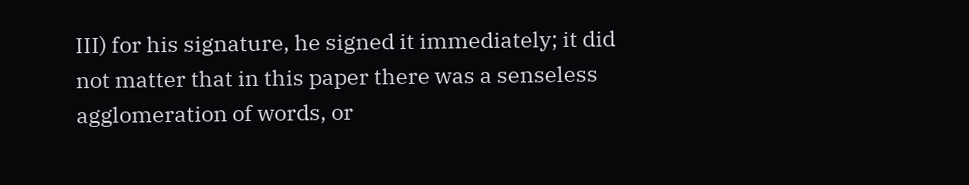III) for his signature, he signed it immediately; it did not matter that in this paper there was a senseless agglomeration of words, or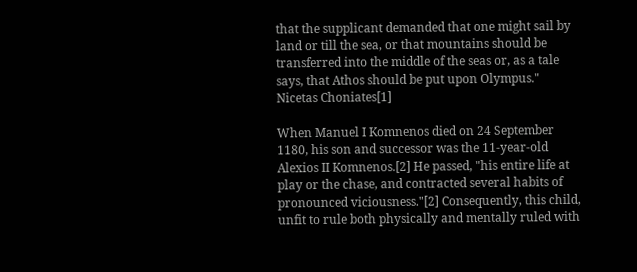that the supplicant demanded that one might sail by land or till the sea, or that mountains should be transferred into the middle of the seas or, as a tale says, that Athos should be put upon Olympus."
Nicetas Choniates[1]

When Manuel I Komnenos died on 24 September 1180, his son and successor was the 11-year-old Alexios II Komnenos.[2] He passed, "his entire life at play or the chase, and contracted several habits of pronounced viciousness."[2] Consequently, this child, unfit to rule both physically and mentally ruled with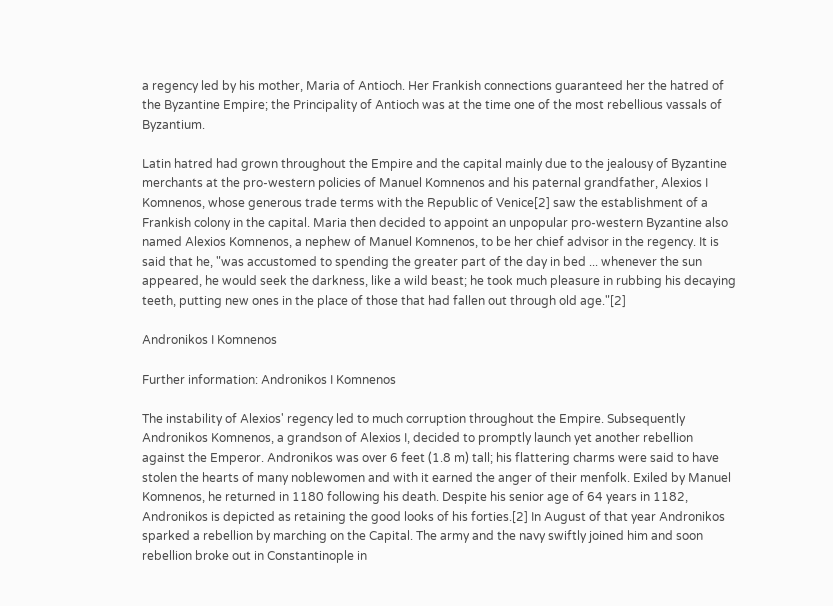a regency led by his mother, Maria of Antioch. Her Frankish connections guaranteed her the hatred of the Byzantine Empire; the Principality of Antioch was at the time one of the most rebellious vassals of Byzantium.

Latin hatred had grown throughout the Empire and the capital mainly due to the jealousy of Byzantine merchants at the pro-western policies of Manuel Komnenos and his paternal grandfather, Alexios I Komnenos, whose generous trade terms with the Republic of Venice[2] saw the establishment of a Frankish colony in the capital. Maria then decided to appoint an unpopular pro-western Byzantine also named Alexios Komnenos, a nephew of Manuel Komnenos, to be her chief advisor in the regency. It is said that he, "was accustomed to spending the greater part of the day in bed ... whenever the sun appeared, he would seek the darkness, like a wild beast; he took much pleasure in rubbing his decaying teeth, putting new ones in the place of those that had fallen out through old age."[2]

Andronikos I Komnenos

Further information: Andronikos I Komnenos

The instability of Alexios' regency led to much corruption throughout the Empire. Subsequently Andronikos Komnenos, a grandson of Alexios I, decided to promptly launch yet another rebellion against the Emperor. Andronikos was over 6 feet (1.8 m) tall; his flattering charms were said to have stolen the hearts of many noblewomen and with it earned the anger of their menfolk. Exiled by Manuel Komnenos, he returned in 1180 following his death. Despite his senior age of 64 years in 1182, Andronikos is depicted as retaining the good looks of his forties.[2] In August of that year Andronikos sparked a rebellion by marching on the Capital. The army and the navy swiftly joined him and soon rebellion broke out in Constantinople in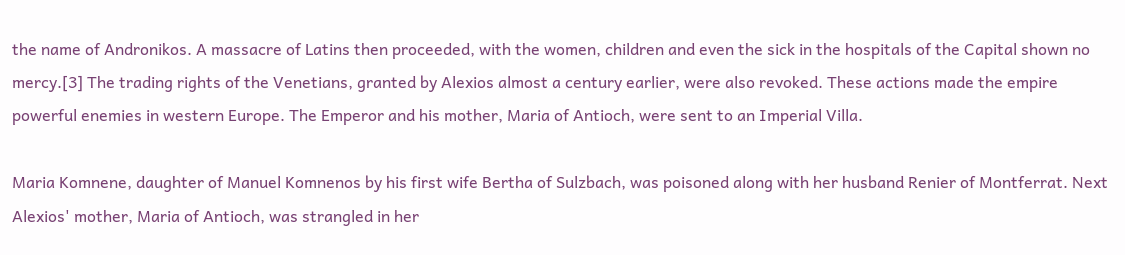the name of Andronikos. A massacre of Latins then proceeded, with the women, children and even the sick in the hospitals of the Capital shown no mercy.[3] The trading rights of the Venetians, granted by Alexios almost a century earlier, were also revoked. These actions made the empire powerful enemies in western Europe. The Emperor and his mother, Maria of Antioch, were sent to an Imperial Villa.

Maria Komnene, daughter of Manuel Komnenos by his first wife Bertha of Sulzbach, was poisoned along with her husband Renier of Montferrat. Next Alexios' mother, Maria of Antioch, was strangled in her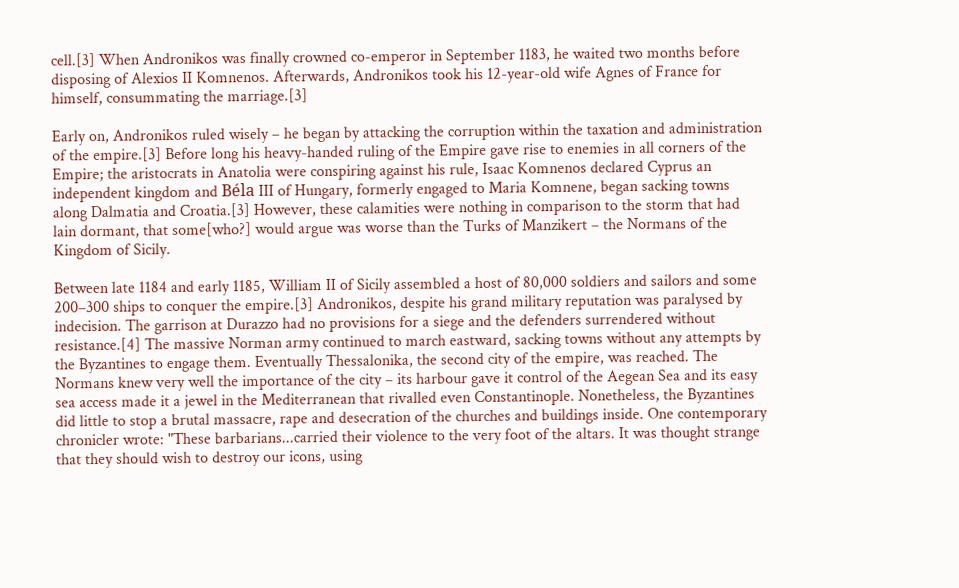cell.[3] When Andronikos was finally crowned co-emperor in September 1183, he waited two months before disposing of Alexios II Komnenos. Afterwards, Andronikos took his 12-year-old wife Agnes of France for himself, consummating the marriage.[3]

Early on, Andronikos ruled wisely – he began by attacking the corruption within the taxation and administration of the empire.[3] Before long his heavy-handed ruling of the Empire gave rise to enemies in all corners of the Empire; the aristocrats in Anatolia were conspiring against his rule, Isaac Komnenos declared Cyprus an independent kingdom and Béla III of Hungary, formerly engaged to Maria Komnene, began sacking towns along Dalmatia and Croatia.[3] However, these calamities were nothing in comparison to the storm that had lain dormant, that some[who?] would argue was worse than the Turks of Manzikert – the Normans of the Kingdom of Sicily.

Between late 1184 and early 1185, William II of Sicily assembled a host of 80,000 soldiers and sailors and some 200–300 ships to conquer the empire.[3] Andronikos, despite his grand military reputation was paralysed by indecision. The garrison at Durazzo had no provisions for a siege and the defenders surrendered without resistance.[4] The massive Norman army continued to march eastward, sacking towns without any attempts by the Byzantines to engage them. Eventually Thessalonika, the second city of the empire, was reached. The Normans knew very well the importance of the city – its harbour gave it control of the Aegean Sea and its easy sea access made it a jewel in the Mediterranean that rivalled even Constantinople. Nonetheless, the Byzantines did little to stop a brutal massacre, rape and desecration of the churches and buildings inside. One contemporary chronicler wrote: "These barbarians...carried their violence to the very foot of the altars. It was thought strange that they should wish to destroy our icons, using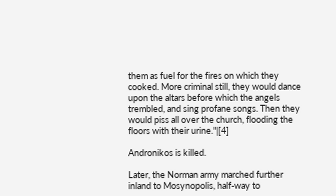them as fuel for the fires on which they cooked. More criminal still, they would dance upon the altars before which the angels trembled, and sing profane songs. Then they would piss all over the church, flooding the floors with their urine."|[4]

Andronikos is killed.

Later, the Norman army marched further inland to Mosynopolis, half-way to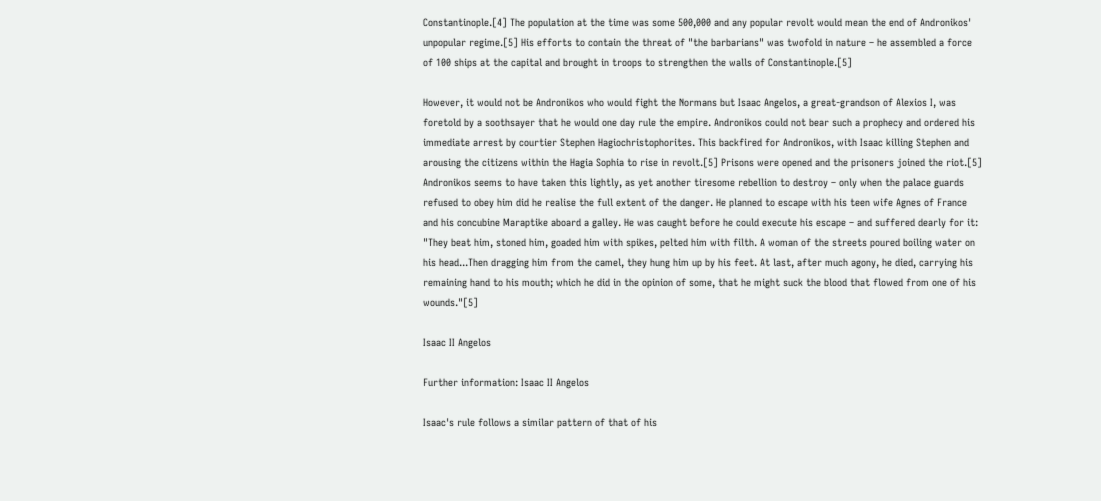Constantinople.[4] The population at the time was some 500,000 and any popular revolt would mean the end of Andronikos' unpopular regime.[5] His efforts to contain the threat of "the barbarians" was twofold in nature – he assembled a force of 100 ships at the capital and brought in troops to strengthen the walls of Constantinople.[5]

However, it would not be Andronikos who would fight the Normans but Isaac Angelos, a great-grandson of Alexios I, was foretold by a soothsayer that he would one day rule the empire. Andronikos could not bear such a prophecy and ordered his immediate arrest by courtier Stephen Hagiochristophorites. This backfired for Andronikos, with Isaac killing Stephen and arousing the citizens within the Hagia Sophia to rise in revolt.[5] Prisons were opened and the prisoners joined the riot.[5] Andronikos seems to have taken this lightly, as yet another tiresome rebellion to destroy – only when the palace guards refused to obey him did he realise the full extent of the danger. He planned to escape with his teen wife Agnes of France and his concubine Maraptike aboard a galley. He was caught before he could execute his escape – and suffered dearly for it: "They beat him, stoned him, goaded him with spikes, pelted him with filth. A woman of the streets poured boiling water on his head...Then dragging him from the camel, they hung him up by his feet. At last, after much agony, he died, carrying his remaining hand to his mouth; which he did in the opinion of some, that he might suck the blood that flowed from one of his wounds."[5]

Isaac II Angelos

Further information: Isaac II Angelos

Isaac's rule follows a similar pattern of that of his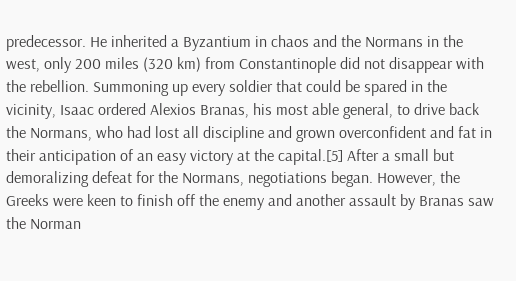predecessor. He inherited a Byzantium in chaos and the Normans in the west, only 200 miles (320 km) from Constantinople did not disappear with the rebellion. Summoning up every soldier that could be spared in the vicinity, Isaac ordered Alexios Branas, his most able general, to drive back the Normans, who had lost all discipline and grown overconfident and fat in their anticipation of an easy victory at the capital.[5] After a small but demoralizing defeat for the Normans, negotiations began. However, the Greeks were keen to finish off the enemy and another assault by Branas saw the Norman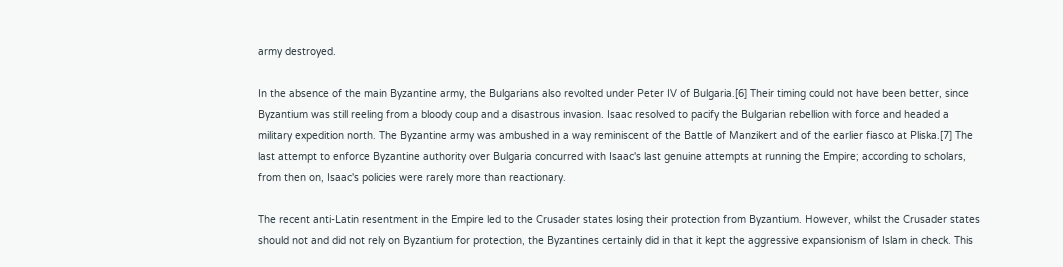army destroyed.

In the absence of the main Byzantine army, the Bulgarians also revolted under Peter IV of Bulgaria.[6] Their timing could not have been better, since Byzantium was still reeling from a bloody coup and a disastrous invasion. Isaac resolved to pacify the Bulgarian rebellion with force and headed a military expedition north. The Byzantine army was ambushed in a way reminiscent of the Battle of Manzikert and of the earlier fiasco at Pliska.[7] The last attempt to enforce Byzantine authority over Bulgaria concurred with Isaac's last genuine attempts at running the Empire; according to scholars, from then on, Isaac's policies were rarely more than reactionary.

The recent anti-Latin resentment in the Empire led to the Crusader states losing their protection from Byzantium. However, whilst the Crusader states should not and did not rely on Byzantium for protection, the Byzantines certainly did in that it kept the aggressive expansionism of Islam in check. This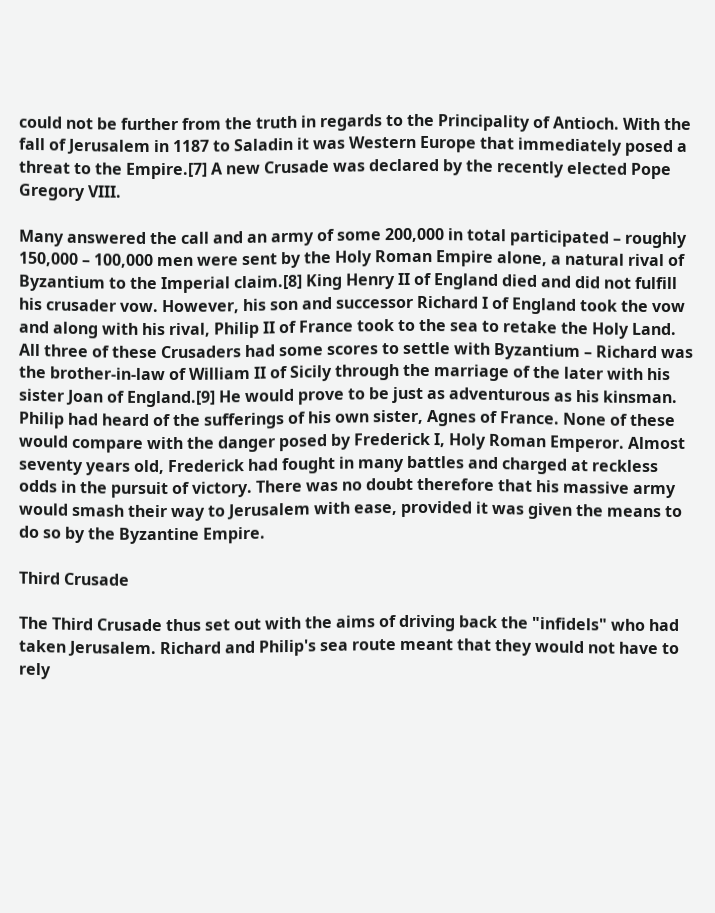could not be further from the truth in regards to the Principality of Antioch. With the fall of Jerusalem in 1187 to Saladin it was Western Europe that immediately posed a threat to the Empire.[7] A new Crusade was declared by the recently elected Pope Gregory VIII.

Many answered the call and an army of some 200,000 in total participated – roughly 150,000 – 100,000 men were sent by the Holy Roman Empire alone, a natural rival of Byzantium to the Imperial claim.[8] King Henry II of England died and did not fulfill his crusader vow. However, his son and successor Richard I of England took the vow and along with his rival, Philip II of France took to the sea to retake the Holy Land. All three of these Crusaders had some scores to settle with Byzantium – Richard was the brother-in-law of William II of Sicily through the marriage of the later with his sister Joan of England.[9] He would prove to be just as adventurous as his kinsman. Philip had heard of the sufferings of his own sister, Agnes of France. None of these would compare with the danger posed by Frederick I, Holy Roman Emperor. Almost seventy years old, Frederick had fought in many battles and charged at reckless odds in the pursuit of victory. There was no doubt therefore that his massive army would smash their way to Jerusalem with ease, provided it was given the means to do so by the Byzantine Empire.

Third Crusade

The Third Crusade thus set out with the aims of driving back the "infidels" who had taken Jerusalem. Richard and Philip's sea route meant that they would not have to rely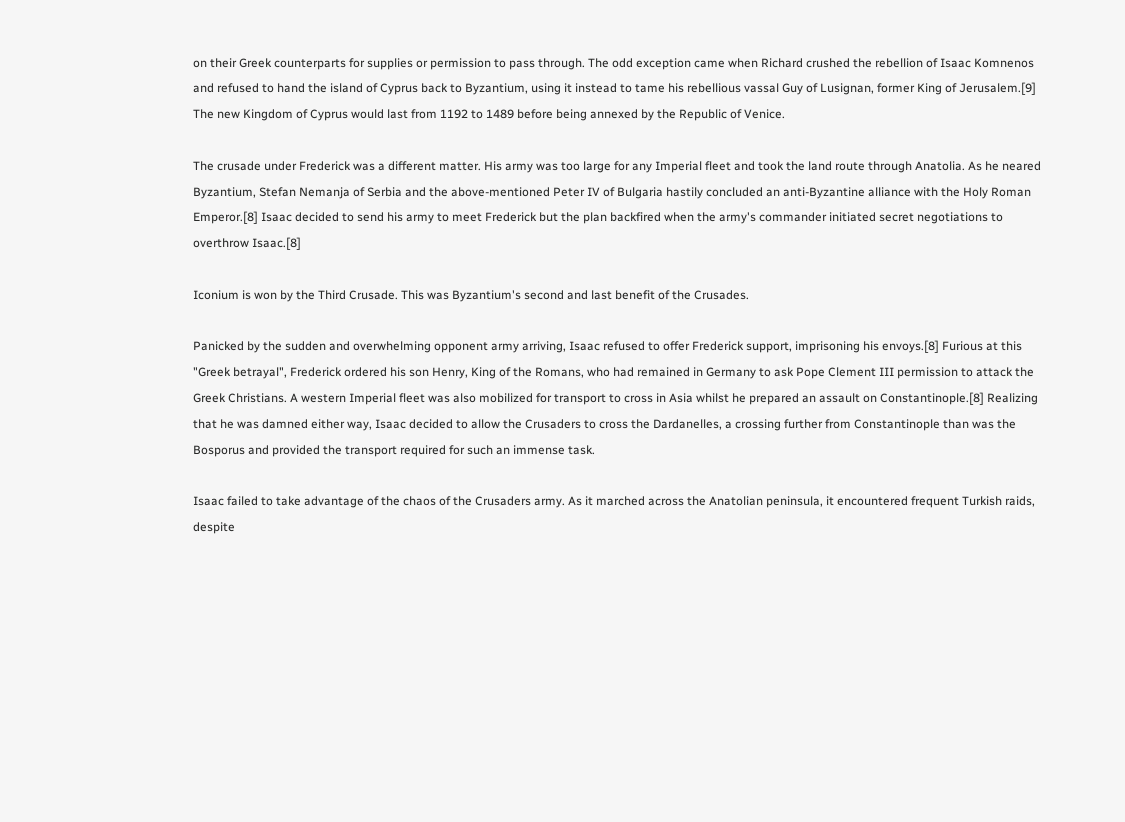on their Greek counterparts for supplies or permission to pass through. The odd exception came when Richard crushed the rebellion of Isaac Komnenos and refused to hand the island of Cyprus back to Byzantium, using it instead to tame his rebellious vassal Guy of Lusignan, former King of Jerusalem.[9] The new Kingdom of Cyprus would last from 1192 to 1489 before being annexed by the Republic of Venice.

The crusade under Frederick was a different matter. His army was too large for any Imperial fleet and took the land route through Anatolia. As he neared Byzantium, Stefan Nemanja of Serbia and the above-mentioned Peter IV of Bulgaria hastily concluded an anti-Byzantine alliance with the Holy Roman Emperor.[8] Isaac decided to send his army to meet Frederick but the plan backfired when the army's commander initiated secret negotiations to overthrow Isaac.[8]

Iconium is won by the Third Crusade. This was Byzantium's second and last benefit of the Crusades.

Panicked by the sudden and overwhelming opponent army arriving, Isaac refused to offer Frederick support, imprisoning his envoys.[8] Furious at this "Greek betrayal", Frederick ordered his son Henry, King of the Romans, who had remained in Germany to ask Pope Clement III permission to attack the Greek Christians. A western Imperial fleet was also mobilized for transport to cross in Asia whilst he prepared an assault on Constantinople.[8] Realizing that he was damned either way, Isaac decided to allow the Crusaders to cross the Dardanelles, a crossing further from Constantinople than was the Bosporus and provided the transport required for such an immense task.

Isaac failed to take advantage of the chaos of the Crusaders army. As it marched across the Anatolian peninsula, it encountered frequent Turkish raids, despite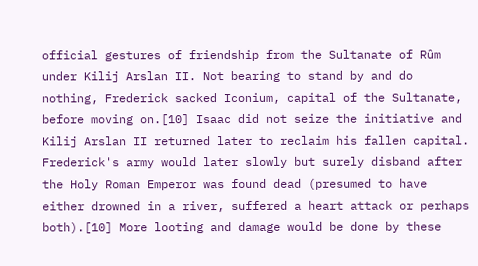official gestures of friendship from the Sultanate of Rûm under Kilij Arslan II. Not bearing to stand by and do nothing, Frederick sacked Iconium, capital of the Sultanate, before moving on.[10] Isaac did not seize the initiative and Kilij Arslan II returned later to reclaim his fallen capital. Frederick's army would later slowly but surely disband after the Holy Roman Emperor was found dead (presumed to have either drowned in a river, suffered a heart attack or perhaps both).[10] More looting and damage would be done by these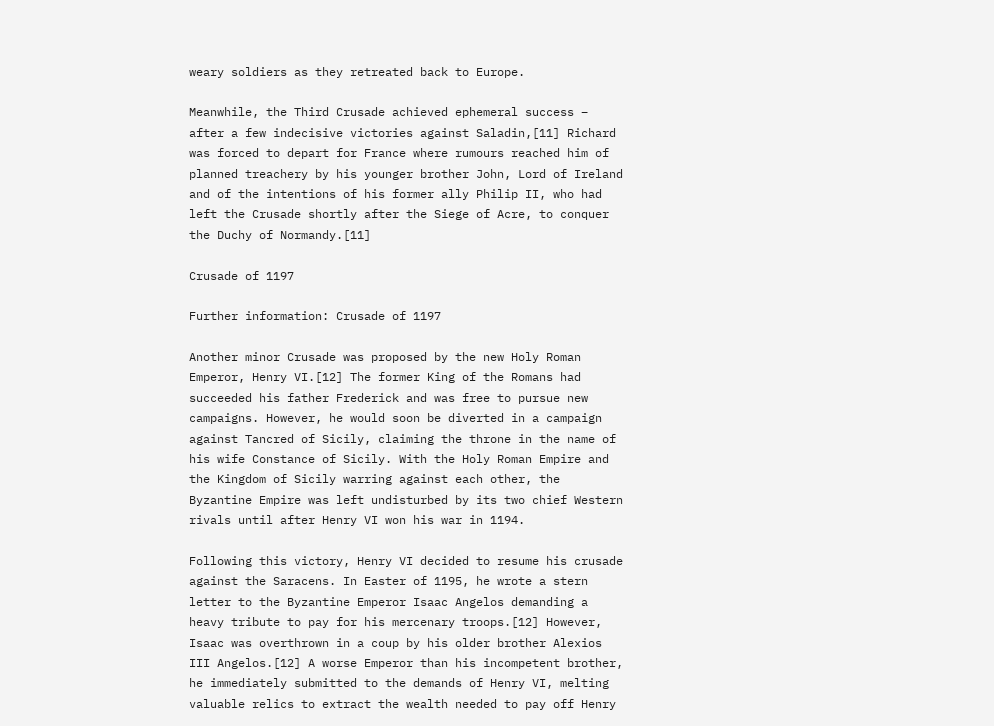weary soldiers as they retreated back to Europe.

Meanwhile, the Third Crusade achieved ephemeral success – after a few indecisive victories against Saladin,[11] Richard was forced to depart for France where rumours reached him of planned treachery by his younger brother John, Lord of Ireland and of the intentions of his former ally Philip II, who had left the Crusade shortly after the Siege of Acre, to conquer the Duchy of Normandy.[11]

Crusade of 1197

Further information: Crusade of 1197

Another minor Crusade was proposed by the new Holy Roman Emperor, Henry VI.[12] The former King of the Romans had succeeded his father Frederick and was free to pursue new campaigns. However, he would soon be diverted in a campaign against Tancred of Sicily, claiming the throne in the name of his wife Constance of Sicily. With the Holy Roman Empire and the Kingdom of Sicily warring against each other, the Byzantine Empire was left undisturbed by its two chief Western rivals until after Henry VI won his war in 1194.

Following this victory, Henry VI decided to resume his crusade against the Saracens. In Easter of 1195, he wrote a stern letter to the Byzantine Emperor Isaac Angelos demanding a heavy tribute to pay for his mercenary troops.[12] However, Isaac was overthrown in a coup by his older brother Alexios III Angelos.[12] A worse Emperor than his incompetent brother, he immediately submitted to the demands of Henry VI, melting valuable relics to extract the wealth needed to pay off Henry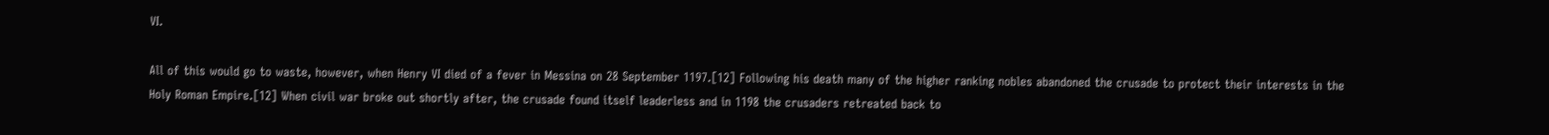VI.

All of this would go to waste, however, when Henry VI died of a fever in Messina on 28 September 1197.[12] Following his death many of the higher ranking nobles abandoned the crusade to protect their interests in the Holy Roman Empire.[12] When civil war broke out shortly after, the crusade found itself leaderless and in 1198 the crusaders retreated back to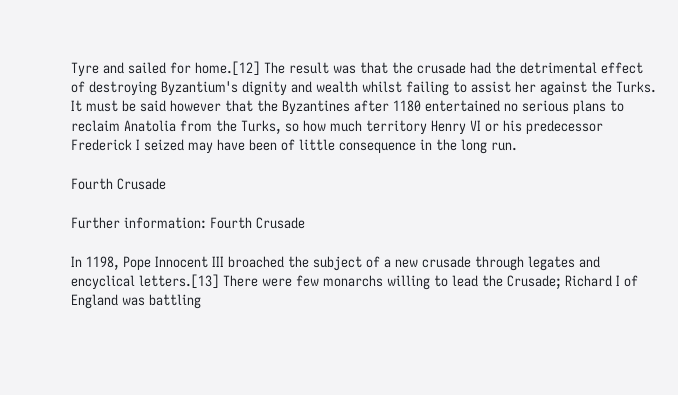Tyre and sailed for home.[12] The result was that the crusade had the detrimental effect of destroying Byzantium's dignity and wealth whilst failing to assist her against the Turks. It must be said however that the Byzantines after 1180 entertained no serious plans to reclaim Anatolia from the Turks, so how much territory Henry VI or his predecessor Frederick I seized may have been of little consequence in the long run.

Fourth Crusade

Further information: Fourth Crusade

In 1198, Pope Innocent III broached the subject of a new crusade through legates and encyclical letters.[13] There were few monarchs willing to lead the Crusade; Richard I of England was battling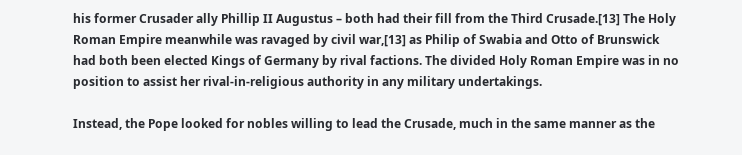his former Crusader ally Phillip II Augustus – both had their fill from the Third Crusade.[13] The Holy Roman Empire meanwhile was ravaged by civil war,[13] as Philip of Swabia and Otto of Brunswick had both been elected Kings of Germany by rival factions. The divided Holy Roman Empire was in no position to assist her rival-in-religious authority in any military undertakings.

Instead, the Pope looked for nobles willing to lead the Crusade, much in the same manner as the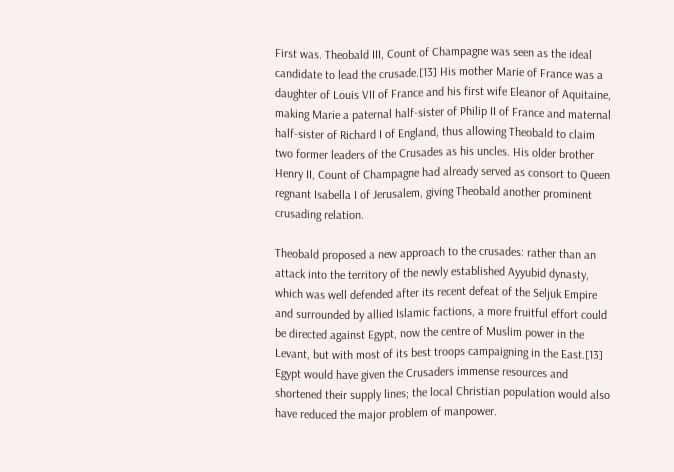First was. Theobald III, Count of Champagne was seen as the ideal candidate to lead the crusade.[13] His mother Marie of France was a daughter of Louis VII of France and his first wife Eleanor of Aquitaine, making Marie a paternal half-sister of Philip II of France and maternal half-sister of Richard I of England, thus allowing Theobald to claim two former leaders of the Crusades as his uncles. His older brother Henry II, Count of Champagne had already served as consort to Queen regnant Isabella I of Jerusalem, giving Theobald another prominent crusading relation.

Theobald proposed a new approach to the crusades: rather than an attack into the territory of the newly established Ayyubid dynasty, which was well defended after its recent defeat of the Seljuk Empire and surrounded by allied Islamic factions, a more fruitful effort could be directed against Egypt, now the centre of Muslim power in the Levant, but with most of its best troops campaigning in the East.[13] Egypt would have given the Crusaders immense resources and shortened their supply lines; the local Christian population would also have reduced the major problem of manpower.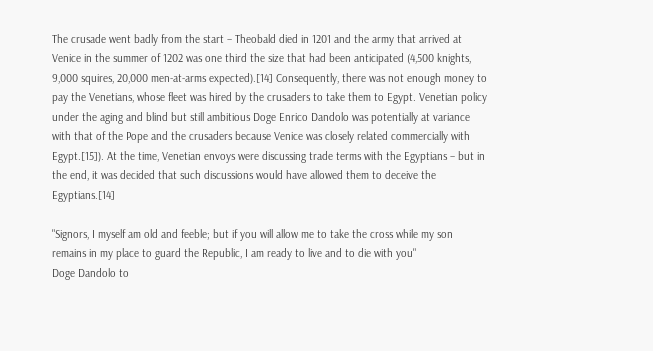The crusade went badly from the start – Theobald died in 1201 and the army that arrived at Venice in the summer of 1202 was one third the size that had been anticipated (4,500 knights, 9,000 squires, 20,000 men-at-arms expected).[14] Consequently, there was not enough money to pay the Venetians, whose fleet was hired by the crusaders to take them to Egypt. Venetian policy under the aging and blind but still ambitious Doge Enrico Dandolo was potentially at variance with that of the Pope and the crusaders because Venice was closely related commercially with Egypt.[15]). At the time, Venetian envoys were discussing trade terms with the Egyptians – but in the end, it was decided that such discussions would have allowed them to deceive the Egyptians.[14]

"Signors, I myself am old and feeble; but if you will allow me to take the cross while my son remains in my place to guard the Republic, I am ready to live and to die with you"
Doge Dandolo to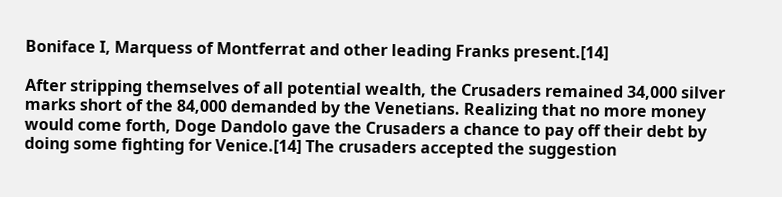Boniface I, Marquess of Montferrat and other leading Franks present.[14]

After stripping themselves of all potential wealth, the Crusaders remained 34,000 silver marks short of the 84,000 demanded by the Venetians. Realizing that no more money would come forth, Doge Dandolo gave the Crusaders a chance to pay off their debt by doing some fighting for Venice.[14] The crusaders accepted the suggestion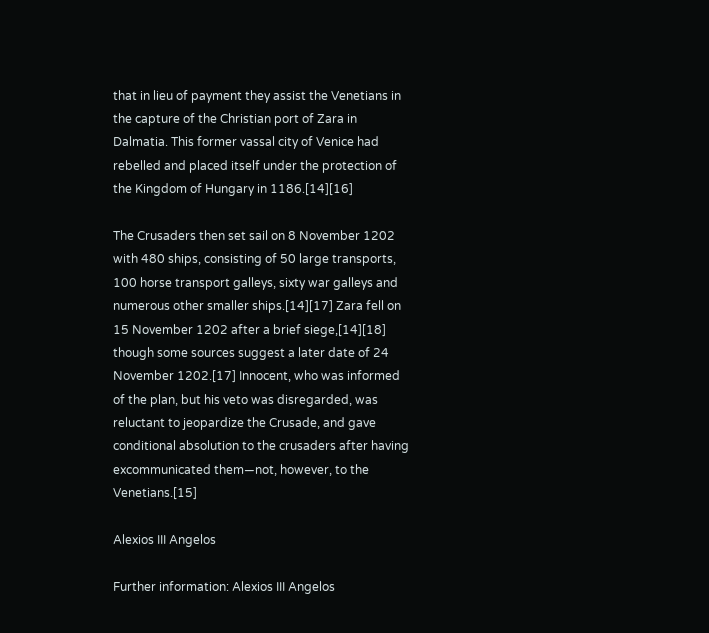that in lieu of payment they assist the Venetians in the capture of the Christian port of Zara in Dalmatia. This former vassal city of Venice had rebelled and placed itself under the protection of the Kingdom of Hungary in 1186.[14][16]

The Crusaders then set sail on 8 November 1202 with 480 ships, consisting of 50 large transports, 100 horse transport galleys, sixty war galleys and numerous other smaller ships.[14][17] Zara fell on 15 November 1202 after a brief siege,[14][18] though some sources suggest a later date of 24 November 1202.[17] Innocent, who was informed of the plan, but his veto was disregarded, was reluctant to jeopardize the Crusade, and gave conditional absolution to the crusaders after having excommunicated them—not, however, to the Venetians.[15]

Alexios III Angelos

Further information: Alexios III Angelos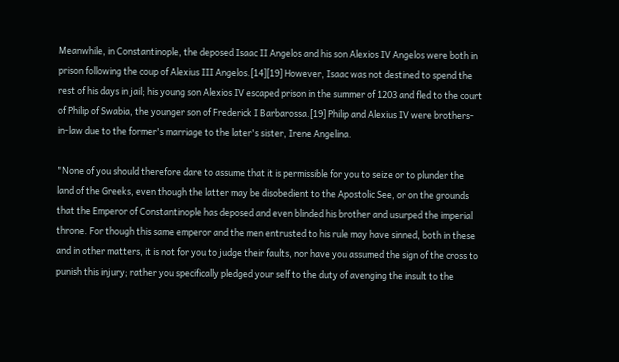Meanwhile, in Constantinople, the deposed Isaac II Angelos and his son Alexios IV Angelos were both in prison following the coup of Alexius III Angelos.[14][19] However, Isaac was not destined to spend the rest of his days in jail; his young son Alexios IV escaped prison in the summer of 1203 and fled to the court of Philip of Swabia, the younger son of Frederick I Barbarossa.[19] Philip and Alexius IV were brothers-in-law due to the former's marriage to the later's sister, Irene Angelina.

"None of you should therefore dare to assume that it is permissible for you to seize or to plunder the land of the Greeks, even though the latter may be disobedient to the Apostolic See, or on the grounds that the Emperor of Constantinople has deposed and even blinded his brother and usurped the imperial throne. For though this same emperor and the men entrusted to his rule may have sinned, both in these and in other matters, it is not for you to judge their faults, nor have you assumed the sign of the cross to punish this injury; rather you specifically pledged your self to the duty of avenging the insult to the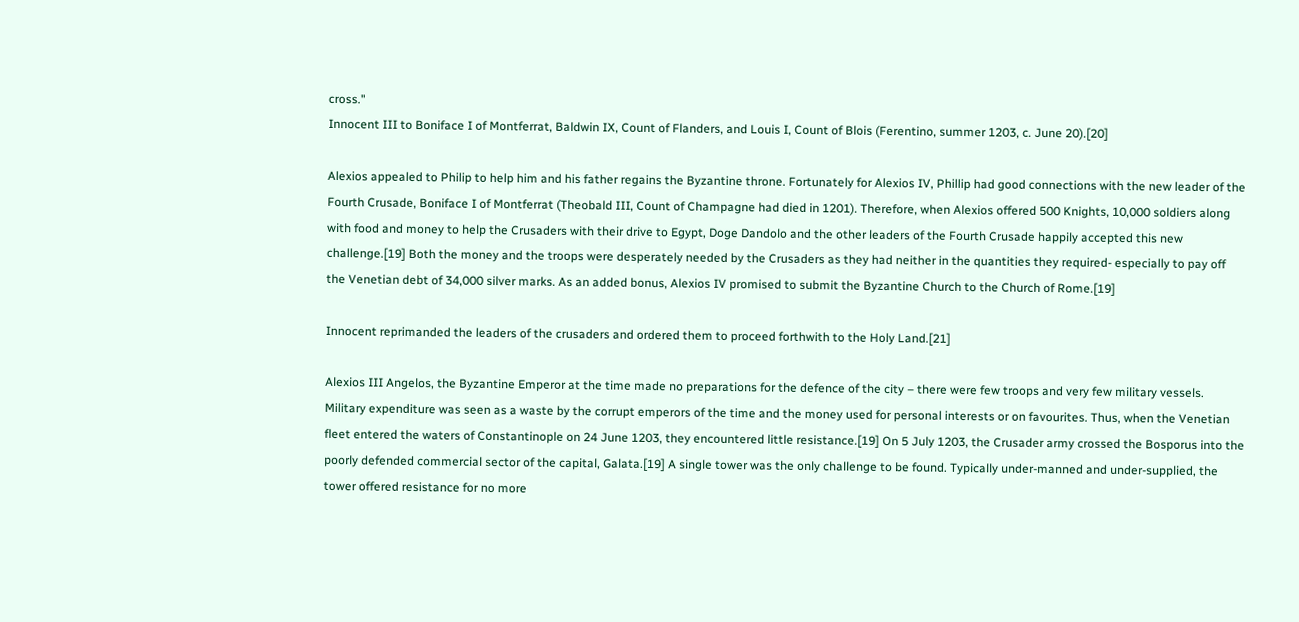cross."
Innocent III to Boniface I of Montferrat, Baldwin IX, Count of Flanders, and Louis I, Count of Blois (Ferentino, summer 1203, c. June 20).[20]

Alexios appealed to Philip to help him and his father regains the Byzantine throne. Fortunately for Alexios IV, Phillip had good connections with the new leader of the Fourth Crusade, Boniface I of Montferrat (Theobald III, Count of Champagne had died in 1201). Therefore, when Alexios offered 500 Knights, 10,000 soldiers along with food and money to help the Crusaders with their drive to Egypt, Doge Dandolo and the other leaders of the Fourth Crusade happily accepted this new challenge.[19] Both the money and the troops were desperately needed by the Crusaders as they had neither in the quantities they required- especially to pay off the Venetian debt of 34,000 silver marks. As an added bonus, Alexios IV promised to submit the Byzantine Church to the Church of Rome.[19]

Innocent reprimanded the leaders of the crusaders and ordered them to proceed forthwith to the Holy Land.[21]

Alexios III Angelos, the Byzantine Emperor at the time made no preparations for the defence of the city – there were few troops and very few military vessels. Military expenditure was seen as a waste by the corrupt emperors of the time and the money used for personal interests or on favourites. Thus, when the Venetian fleet entered the waters of Constantinople on 24 June 1203, they encountered little resistance.[19] On 5 July 1203, the Crusader army crossed the Bosporus into the poorly defended commercial sector of the capital, Galata.[19] A single tower was the only challenge to be found. Typically under-manned and under-supplied, the tower offered resistance for no more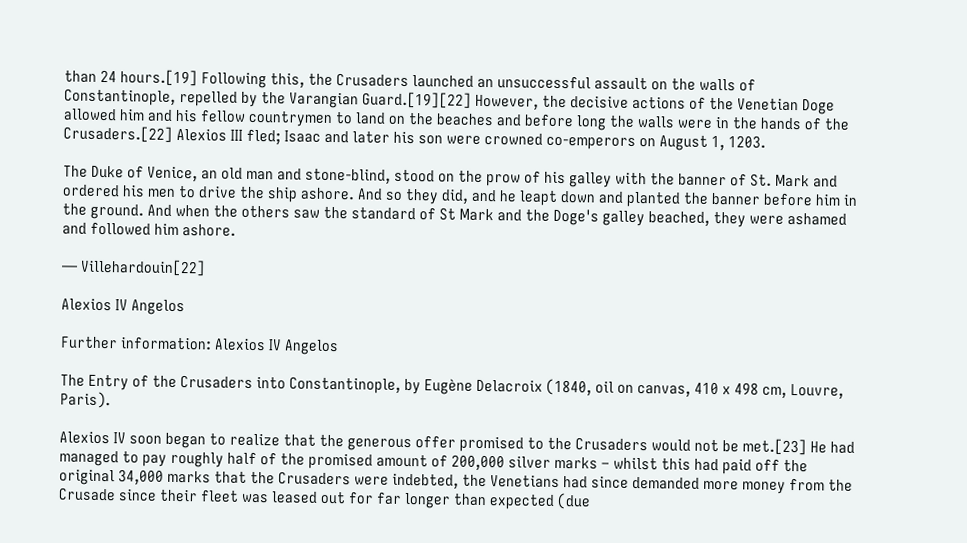than 24 hours.[19] Following this, the Crusaders launched an unsuccessful assault on the walls of Constantinople, repelled by the Varangian Guard.[19][22] However, the decisive actions of the Venetian Doge allowed him and his fellow countrymen to land on the beaches and before long the walls were in the hands of the Crusaders.[22] Alexios III fled; Isaac and later his son were crowned co-emperors on August 1, 1203.

The Duke of Venice, an old man and stone-blind, stood on the prow of his galley with the banner of St. Mark and ordered his men to drive the ship ashore. And so they did, and he leapt down and planted the banner before him in the ground. And when the others saw the standard of St Mark and the Doge's galley beached, they were ashamed and followed him ashore.

— Villehardouin[22]

Alexios IV Angelos

Further information: Alexios IV Angelos

The Entry of the Crusaders into Constantinople, by Eugène Delacroix (1840, oil on canvas, 410 x 498 cm, Louvre, Paris).

Alexios IV soon began to realize that the generous offer promised to the Crusaders would not be met.[23] He had managed to pay roughly half of the promised amount of 200,000 silver marks – whilst this had paid off the original 34,000 marks that the Crusaders were indebted, the Venetians had since demanded more money from the Crusade since their fleet was leased out for far longer than expected (due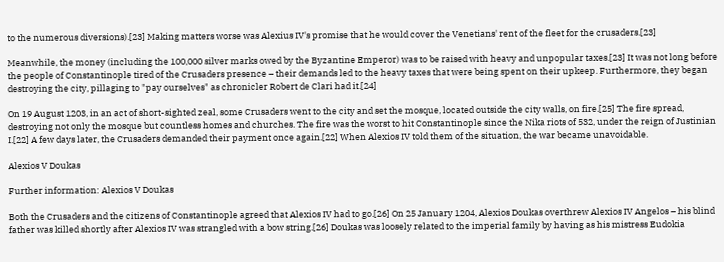to the numerous diversions).[23] Making matters worse was Alexius IV's promise that he would cover the Venetians' rent of the fleet for the crusaders.[23]

Meanwhile, the money (including the 100,000 silver marks owed by the Byzantine Emperor) was to be raised with heavy and unpopular taxes.[23] It was not long before the people of Constantinople tired of the Crusaders presence – their demands led to the heavy taxes that were being spent on their upkeep. Furthermore, they began destroying the city, pillaging to "pay ourselves" as chronicler Robert de Clari had it.[24]

On 19 August 1203, in an act of short-sighted zeal, some Crusaders went to the city and set the mosque, located outside the city walls, on fire.[25] The fire spread, destroying not only the mosque but countless homes and churches. The fire was the worst to hit Constantinople since the Nika riots of 532, under the reign of Justinian I.[22] A few days later, the Crusaders demanded their payment once again.[22] When Alexios IV told them of the situation, the war became unavoidable.

Alexios V Doukas

Further information: Alexios V Doukas

Both the Crusaders and the citizens of Constantinople agreed that Alexios IV had to go.[26] On 25 January 1204, Alexios Doukas overthrew Alexios IV Angelos – his blind father was killed shortly after Alexios IV was strangled with a bow string.[26] Doukas was loosely related to the imperial family by having as his mistress Eudokia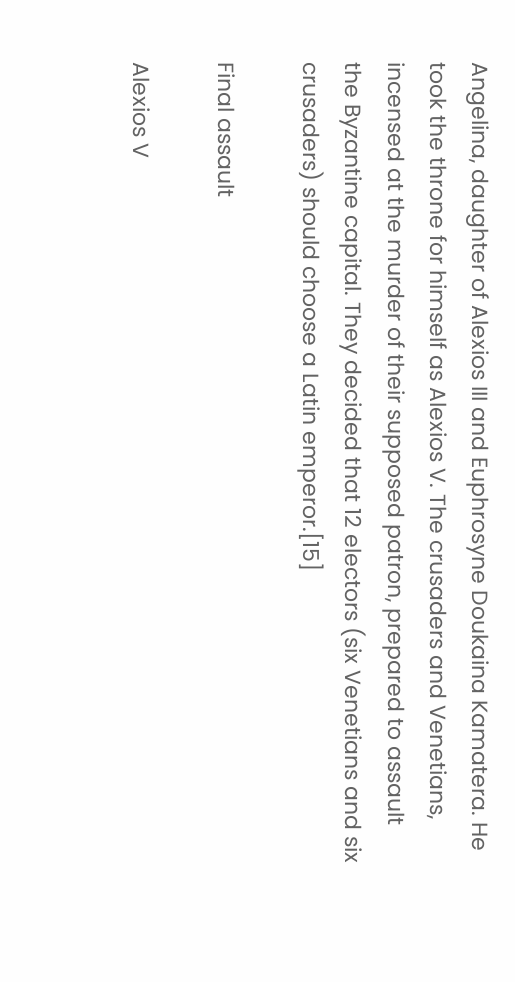Angelina, daughter of Alexios III and Euphrosyne Doukaina Kamatera. He took the throne for himself as Alexios V. The crusaders and Venetians, incensed at the murder of their supposed patron, prepared to assault the Byzantine capital. They decided that 12 electors (six Venetians and six crusaders) should choose a Latin emperor.[15]

Final assault

Alexios V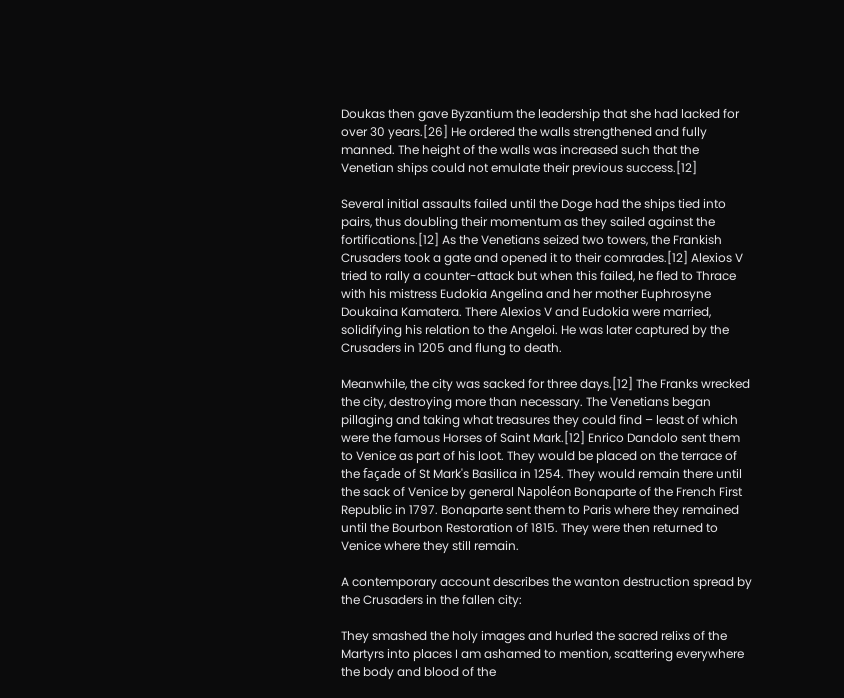Doukas then gave Byzantium the leadership that she had lacked for over 30 years.[26] He ordered the walls strengthened and fully manned. The height of the walls was increased such that the Venetian ships could not emulate their previous success.[12]

Several initial assaults failed until the Doge had the ships tied into pairs, thus doubling their momentum as they sailed against the fortifications.[12] As the Venetians seized two towers, the Frankish Crusaders took a gate and opened it to their comrades.[12] Alexios V tried to rally a counter-attack but when this failed, he fled to Thrace with his mistress Eudokia Angelina and her mother Euphrosyne Doukaina Kamatera. There Alexios V and Eudokia were married, solidifying his relation to the Angeloi. He was later captured by the Crusaders in 1205 and flung to death.

Meanwhile, the city was sacked for three days.[12] The Franks wrecked the city, destroying more than necessary. The Venetians began pillaging and taking what treasures they could find – least of which were the famous Horses of Saint Mark.[12] Enrico Dandolo sent them to Venice as part of his loot. They would be placed on the terrace of the façade of St Mark's Basilica in 1254. They would remain there until the sack of Venice by general Napoléon Bonaparte of the French First Republic in 1797. Bonaparte sent them to Paris where they remained until the Bourbon Restoration of 1815. They were then returned to Venice where they still remain.

A contemporary account describes the wanton destruction spread by the Crusaders in the fallen city:

They smashed the holy images and hurled the sacred relixs of the Martyrs into places I am ashamed to mention, scattering everywhere the body and blood of the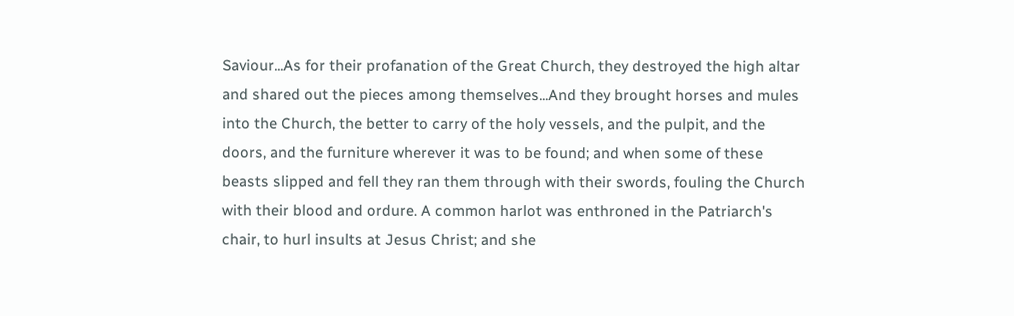Saviour...As for their profanation of the Great Church, they destroyed the high altar and shared out the pieces among themselves...And they brought horses and mules into the Church, the better to carry of the holy vessels, and the pulpit, and the doors, and the furniture wherever it was to be found; and when some of these beasts slipped and fell they ran them through with their swords, fouling the Church with their blood and ordure. A common harlot was enthroned in the Patriarch's chair, to hurl insults at Jesus Christ; and she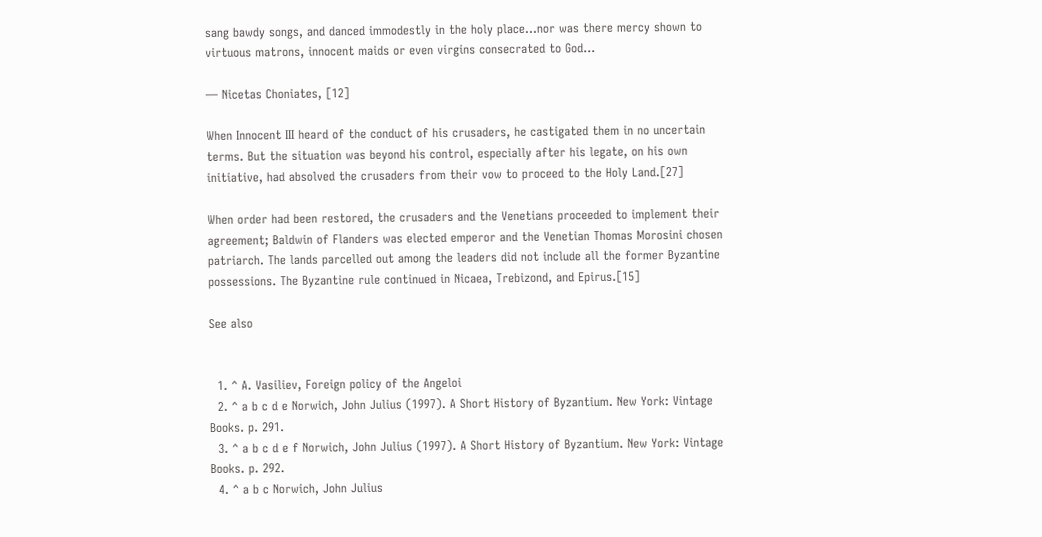sang bawdy songs, and danced immodestly in the holy place...nor was there mercy shown to virtuous matrons, innocent maids or even virgins consecrated to God...

— Nicetas Choniates, [12]

When Innocent III heard of the conduct of his crusaders, he castigated them in no uncertain terms. But the situation was beyond his control, especially after his legate, on his own initiative, had absolved the crusaders from their vow to proceed to the Holy Land.[27]

When order had been restored, the crusaders and the Venetians proceeded to implement their agreement; Baldwin of Flanders was elected emperor and the Venetian Thomas Morosini chosen patriarch. The lands parcelled out among the leaders did not include all the former Byzantine possessions. The Byzantine rule continued in Nicaea, Trebizond, and Epirus.[15]

See also


  1. ^ A. Vasiliev, Foreign policy of the Angeloi
  2. ^ a b c d e Norwich, John Julius (1997). A Short History of Byzantium. New York: Vintage Books. p. 291.
  3. ^ a b c d e f Norwich, John Julius (1997). A Short History of Byzantium. New York: Vintage Books. p. 292.
  4. ^ a b c Norwich, John Julius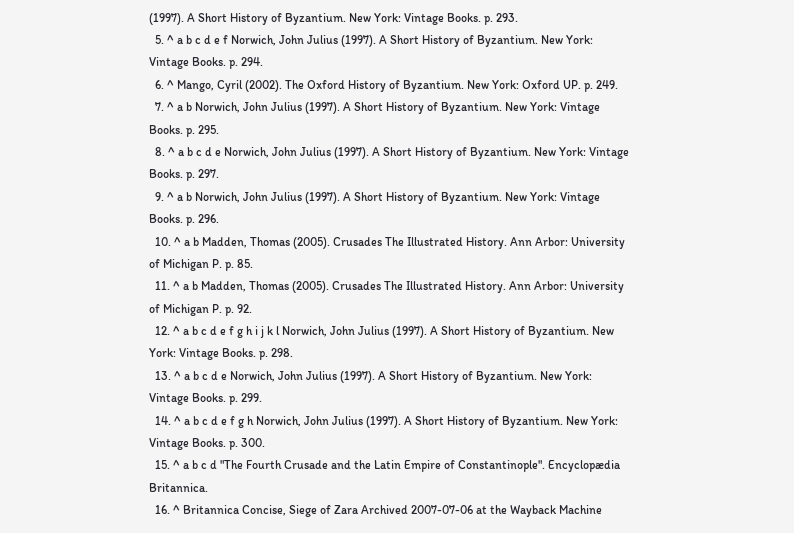(1997). A Short History of Byzantium. New York: Vintage Books. p. 293.
  5. ^ a b c d e f Norwich, John Julius (1997). A Short History of Byzantium. New York: Vintage Books. p. 294.
  6. ^ Mango, Cyril (2002). The Oxford History of Byzantium. New York: Oxford UP. p. 249.
  7. ^ a b Norwich, John Julius (1997). A Short History of Byzantium. New York: Vintage Books. p. 295.
  8. ^ a b c d e Norwich, John Julius (1997). A Short History of Byzantium. New York: Vintage Books. p. 297.
  9. ^ a b Norwich, John Julius (1997). A Short History of Byzantium. New York: Vintage Books. p. 296.
  10. ^ a b Madden, Thomas (2005). Crusades The Illustrated History. Ann Arbor: University of Michigan P. p. 85.
  11. ^ a b Madden, Thomas (2005). Crusades The Illustrated History. Ann Arbor: University of Michigan P. p. 92.
  12. ^ a b c d e f g h i j k l Norwich, John Julius (1997). A Short History of Byzantium. New York: Vintage Books. p. 298.
  13. ^ a b c d e Norwich, John Julius (1997). A Short History of Byzantium. New York: Vintage Books. p. 299.
  14. ^ a b c d e f g h Norwich, John Julius (1997). A Short History of Byzantium. New York: Vintage Books. p. 300.
  15. ^ a b c d "The Fourth Crusade and the Latin Empire of Constantinople". Encyclopædia Britannica.
  16. ^ Britannica Concise, Siege of Zara Archived 2007-07-06 at the Wayback Machine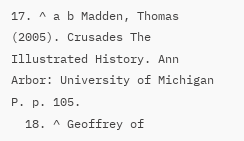17. ^ a b Madden, Thomas (2005). Crusades The Illustrated History. Ann Arbor: University of Michigan P. p. 105.
  18. ^ Geoffrey of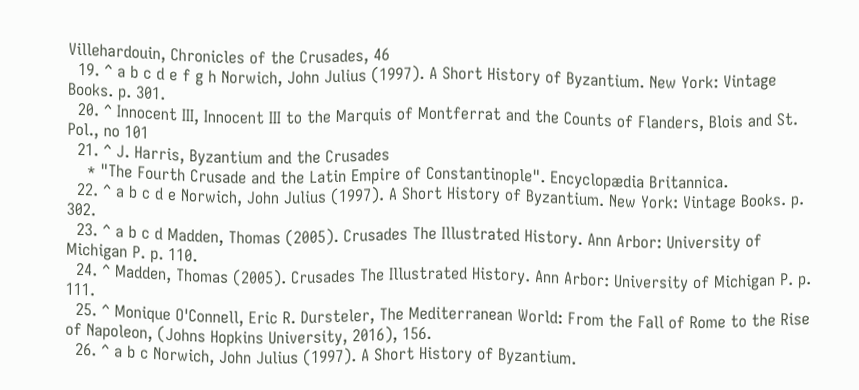Villehardouin, Chronicles of the Crusades, 46
  19. ^ a b c d e f g h Norwich, John Julius (1997). A Short History of Byzantium. New York: Vintage Books. p. 301.
  20. ^ Innocent III, Innocent III to the Marquis of Montferrat and the Counts of Flanders, Blois and St. Pol., no 101
  21. ^ J. Harris, Byzantium and the Crusades
    * "The Fourth Crusade and the Latin Empire of Constantinople". Encyclopædia Britannica.
  22. ^ a b c d e Norwich, John Julius (1997). A Short History of Byzantium. New York: Vintage Books. p. 302.
  23. ^ a b c d Madden, Thomas (2005). Crusades The Illustrated History. Ann Arbor: University of Michigan P. p. 110.
  24. ^ Madden, Thomas (2005). Crusades The Illustrated History. Ann Arbor: University of Michigan P. p. 111.
  25. ^ Monique O'Connell, Eric R. Dursteler, The Mediterranean World: From the Fall of Rome to the Rise of Napoleon, (Johns Hopkins University, 2016), 156.
  26. ^ a b c Norwich, John Julius (1997). A Short History of Byzantium.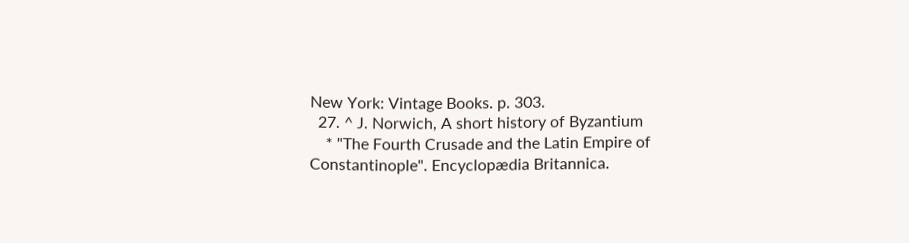New York: Vintage Books. p. 303.
  27. ^ J. Norwich, A short history of Byzantium
    * "The Fourth Crusade and the Latin Empire of Constantinople". Encyclopædia Britannica.